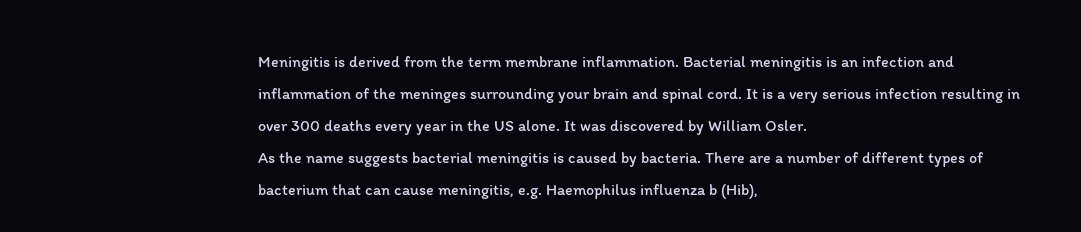Meningitis is derived from the term membrane inflammation. Bacterial meningitis is an infection and inflammation of the meninges surrounding your brain and spinal cord. It is a very serious infection resulting in over 300 deaths every year in the US alone. It was discovered by William Osler.
As the name suggests bacterial meningitis is caused by bacteria. There are a number of different types of bacterium that can cause meningitis, e.g. Haemophilus influenza b (Hib),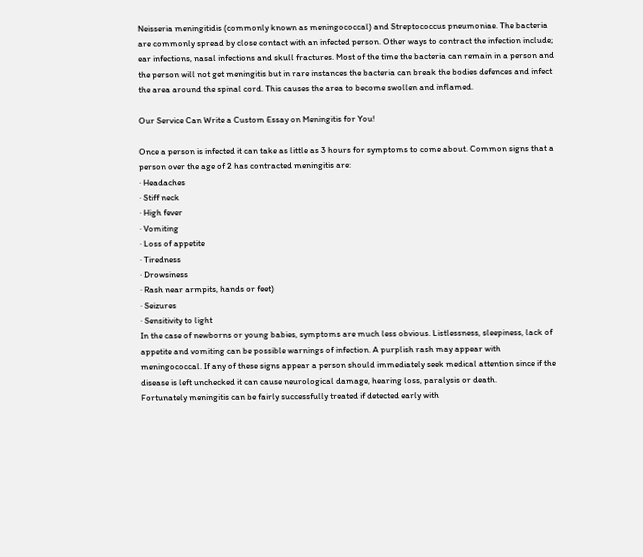Neisseria meningitidis (commonly known as meningococcal) and Streptococcus pneumoniae. The bacteria are commonly spread by close contact with an infected person. Other ways to contract the infection include; ear infections, nasal infections and skull fractures. Most of the time the bacteria can remain in a person and the person will not get meningitis but in rare instances the bacteria can break the bodies defences and infect the area around the spinal cord. This causes the area to become swollen and inflamed.

Our Service Can Write a Custom Essay on Meningitis for You!

Once a person is infected it can take as little as 3 hours for symptoms to come about. Common signs that a person over the age of 2 has contracted meningitis are:
· Headaches
· Stiff neck
· High fever
· Vomiting
· Loss of appetite
· Tiredness
· Drowsiness
· Rash near armpits, hands or feet)
· Seizures
· Sensitivity to light
In the case of newborns or young babies, symptoms are much less obvious. Listlessness, sleepiness, lack of appetite and vomiting can be possible warnings of infection. A purplish rash may appear with meningococcal. If any of these signs appear a person should immediately seek medical attention since if the disease is left unchecked it can cause neurological damage, hearing loss, paralysis or death.
Fortunately meningitis can be fairly successfully treated if detected early with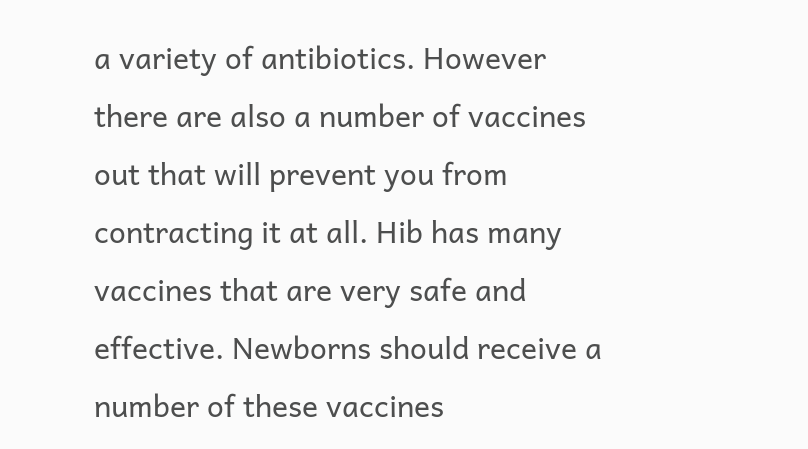a variety of antibiotics. However there are also a number of vaccines out that will prevent you from contracting it at all. Hib has many vaccines that are very safe and effective. Newborns should receive a number of these vaccines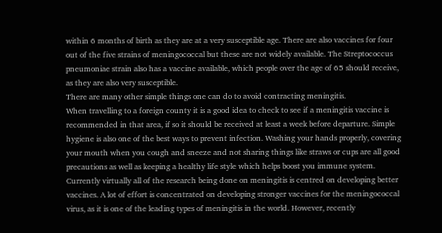within 6 months of birth as they are at a very susceptible age. There are also vaccines for four out of the five strains of meningococcal but these are not widely available. The Streptococcus pneumoniae strain also has a vaccine available, which people over the age of 65 should receive, as they are also very susceptible.
There are many other simple things one can do to avoid contracting meningitis.
When travelling to a foreign county it is a good idea to check to see if a meningitis vaccine is recommended in that area, if so it should be received at least a week before departure. Simple hygiene is also one of the best ways to prevent infection. Washing your hands properly, covering your mouth when you cough and sneeze and not sharing things like straws or cups are all good precautions as well as keeping a healthy life style which helps boost you immune system.
Currently virtually all of the research being done on meningitis is centred on developing better vaccines. A lot of effort is concentrated on developing stronger vaccines for the meningococcal virus, as it is one of the leading types of meningitis in the world. However, recently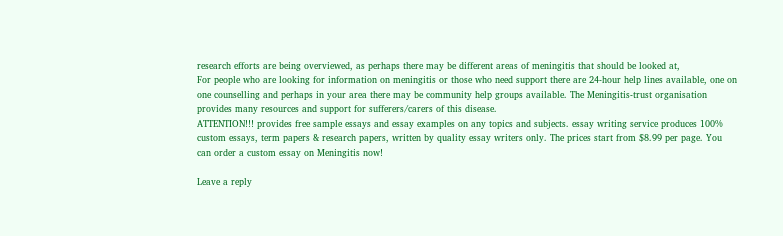research efforts are being overviewed, as perhaps there may be different areas of meningitis that should be looked at,
For people who are looking for information on meningitis or those who need support there are 24-hour help lines available, one on one counselling and perhaps in your area there may be community help groups available. The Meningitis-trust organisation provides many resources and support for sufferers/carers of this disease.
ATTENTION!!! provides free sample essays and essay examples on any topics and subjects. essay writing service produces 100% custom essays, term papers & research papers, written by quality essay writers only. The prices start from $8.99 per page. You can order a custom essay on Meningitis now!

Leave a reply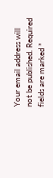Your email address will not be published. Required fields are marked *